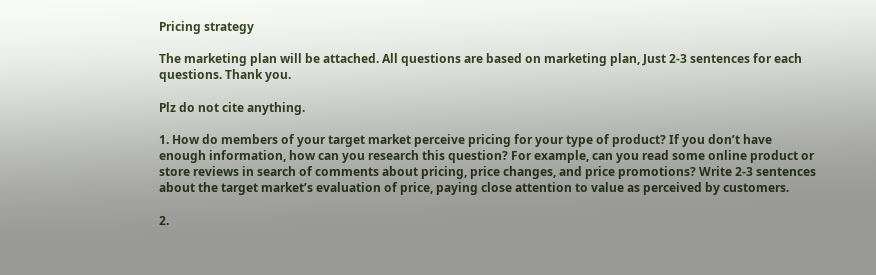Pricing strategy

The marketing plan will be attached. All questions are based on marketing plan, Just 2-3 sentences for each questions. Thank you.

Plz do not cite anything.

1. How do members of your target market perceive pricing for your type of product? If you don’t have enough information, how can you research this question? For example, can you read some online product or store reviews in search of comments about pricing, price changes, and price promotions? Write 2-3 sentences about the target market’s evaluation of price, paying close attention to value as perceived by customers.

2.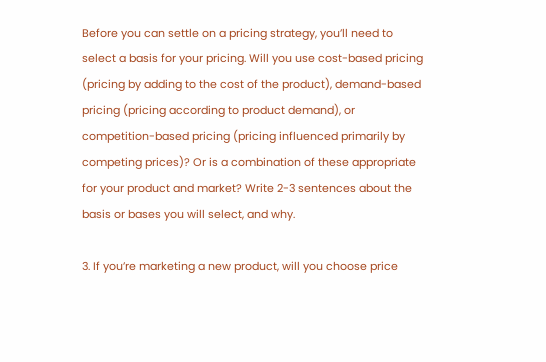Before you can settle on a pricing strategy, you’ll need to select a basis for your pricing. Will you use cost-based pricing (pricing by adding to the cost of the product), demand-based pricing (pricing according to product demand), or competition-based pricing (pricing influenced primarily by competing prices)? Or is a combination of these appropriate for your product and market? Write 2-3 sentences about the basis or bases you will select, and why.

3. If you’re marketing a new product, will you choose price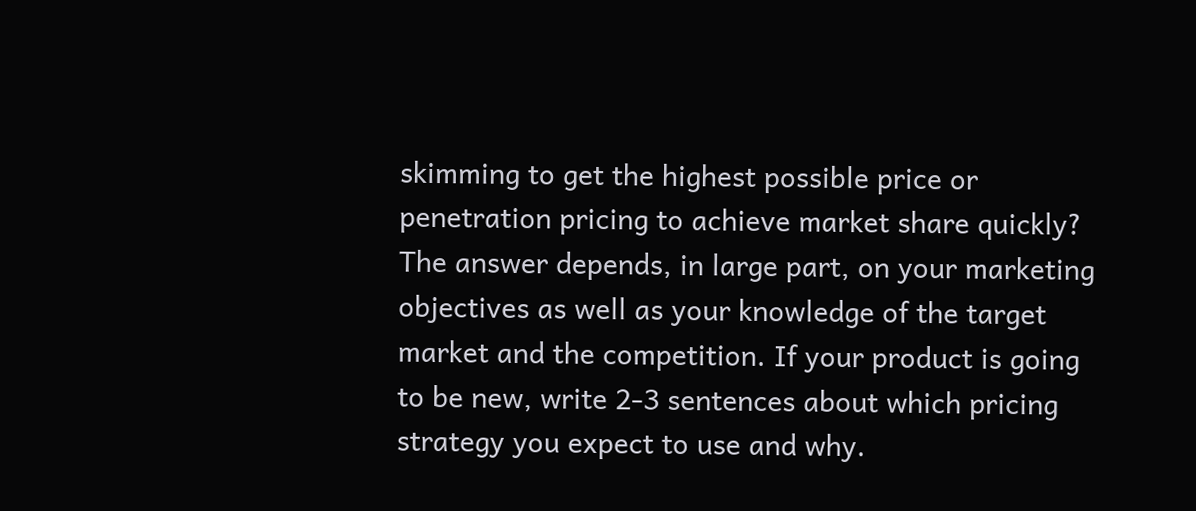skimming to get the highest possible price or penetration pricing to achieve market share quickly? The answer depends, in large part, on your marketing objectives as well as your knowledge of the target market and the competition. If your product is going to be new, write 2-3 sentences about which pricing strategy you expect to use and why.